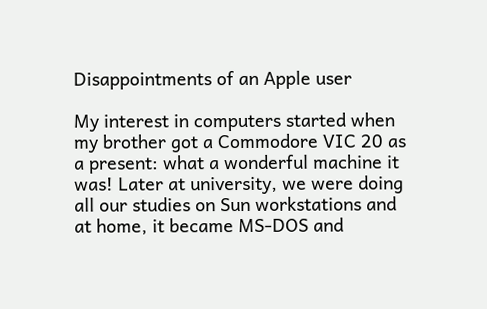Disappointments of an Apple user

My interest in computers started when my brother got a Commodore VIC 20 as a present: what a wonderful machine it was! Later at university, we were doing all our studies on Sun workstations and at home, it became MS-DOS and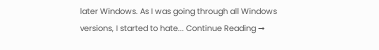later Windows. As I was going through all Windows versions, I started to hate... Continue Reading →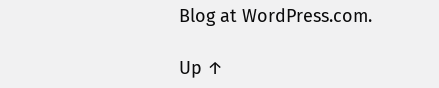Blog at WordPress.com.

Up ↑